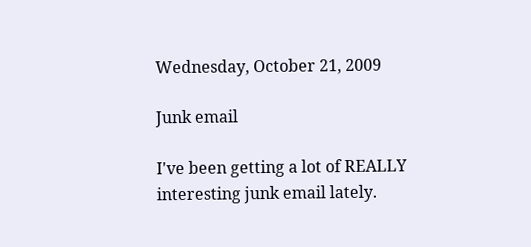Wednesday, October 21, 2009

Junk email

I've been getting a lot of REALLY interesting junk email lately.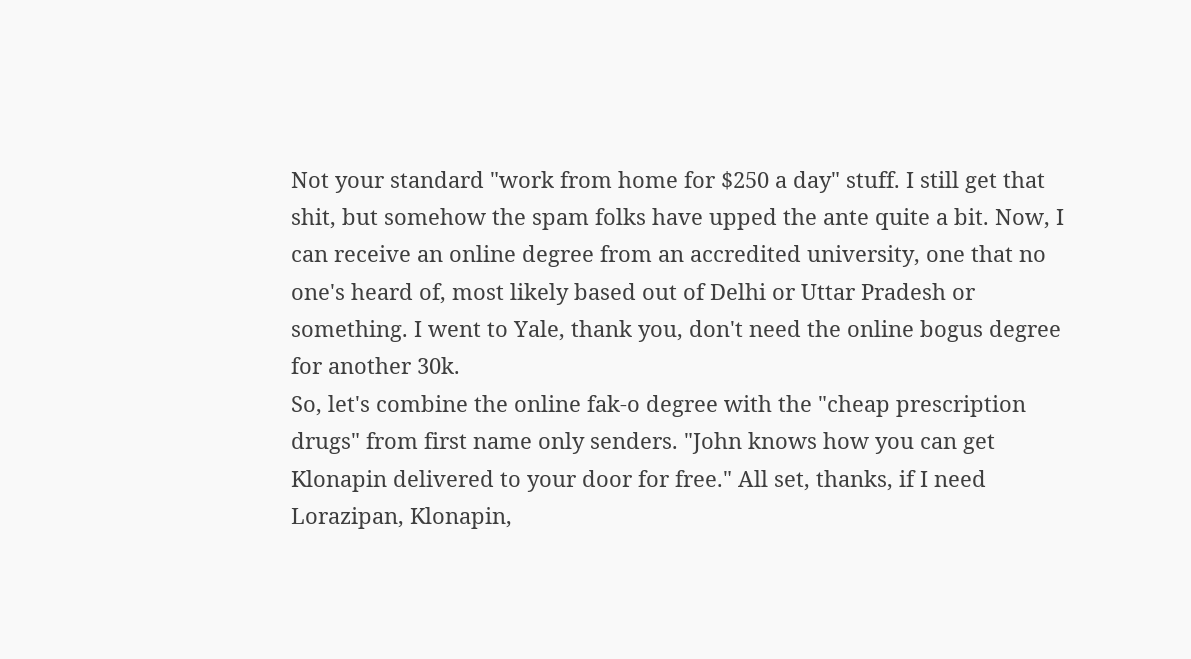Not your standard "work from home for $250 a day" stuff. I still get that shit, but somehow the spam folks have upped the ante quite a bit. Now, I can receive an online degree from an accredited university, one that no one's heard of, most likely based out of Delhi or Uttar Pradesh or something. I went to Yale, thank you, don't need the online bogus degree for another 30k.
So, let's combine the online fak-o degree with the "cheap prescription drugs" from first name only senders. "John knows how you can get Klonapin delivered to your door for free." All set, thanks, if I need Lorazipan, Klonapin,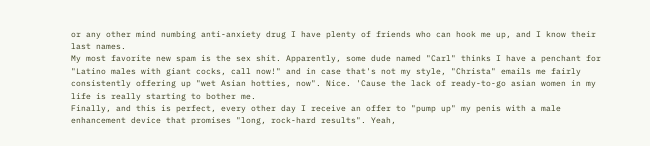or any other mind numbing anti-anxiety drug I have plenty of friends who can hook me up, and I know their last names.
My most favorite new spam is the sex shit. Apparently, some dude named "Carl" thinks I have a penchant for "Latino males with giant cocks, call now!" and in case that's not my style, "Christa" emails me fairly consistently offering up "wet Asian hotties, now". Nice. 'Cause the lack of ready-to-go asian women in my life is really starting to bother me.
Finally, and this is perfect, every other day I receive an offer to "pump up" my penis with a male enhancement device that promises "long, rock-hard results". Yeah,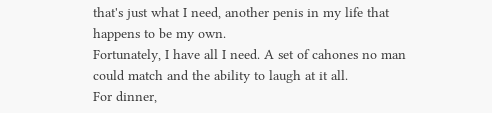that's just what I need, another penis in my life that happens to be my own.
Fortunately, I have all I need. A set of cahones no man could match and the ability to laugh at it all.
For dinner,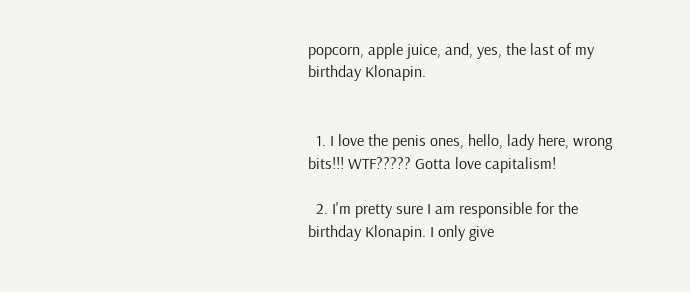popcorn, apple juice, and, yes, the last of my birthday Klonapin.


  1. I love the penis ones, hello, lady here, wrong bits!!! WTF????? Gotta love capitalism!

  2. I'm pretty sure I am responsible for the birthday Klonapin. I only give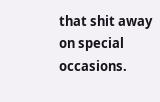that shit away on special occasions.